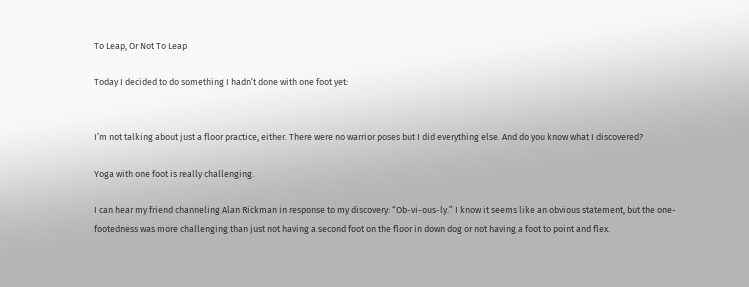To Leap, Or Not To Leap

Today I decided to do something I hadn’t done with one foot yet:


I’m not talking about just a floor practice, either. There were no warrior poses but I did everything else. And do you know what I discovered?

Yoga with one foot is really challenging.

I can hear my friend channeling Alan Rickman in response to my discovery: “Ob-vi-ous-ly.” I know it seems like an obvious statement, but the one-footedness was more challenging than just not having a second foot on the floor in down dog or not having a foot to point and flex.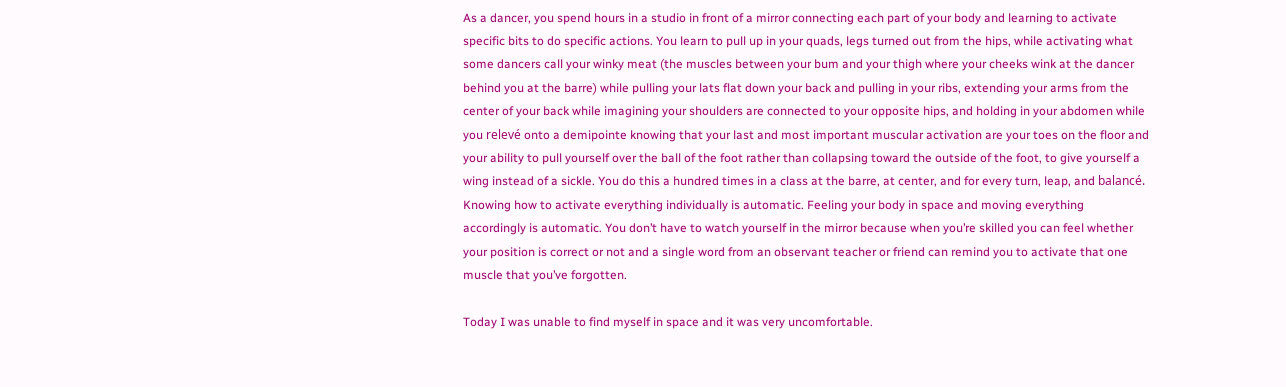As a dancer, you spend hours in a studio in front of a mirror connecting each part of your body and learning to activate specific bits to do specific actions. You learn to pull up in your quads, legs turned out from the hips, while activating what some dancers call your winky meat (the muscles between your bum and your thigh where your cheeks wink at the dancer behind you at the barre) while pulling your lats flat down your back and pulling in your ribs, extending your arms from the center of your back while imagining your shoulders are connected to your opposite hips, and holding in your abdomen while you relevé onto a demipointe knowing that your last and most important muscular activation are your toes on the floor and your ability to pull yourself over the ball of the foot rather than collapsing toward the outside of the foot, to give yourself a wing instead of a sickle. You do this a hundred times in a class at the barre, at center, and for every turn, leap, and balancé. Knowing how to activate everything individually is automatic. Feeling your body in space and moving everything accordingly is automatic. You don’t have to watch yourself in the mirror because when you’re skilled you can feel whether your position is correct or not and a single word from an observant teacher or friend can remind you to activate that one muscle that you’ve forgotten.

Today I was unable to find myself in space and it was very uncomfortable.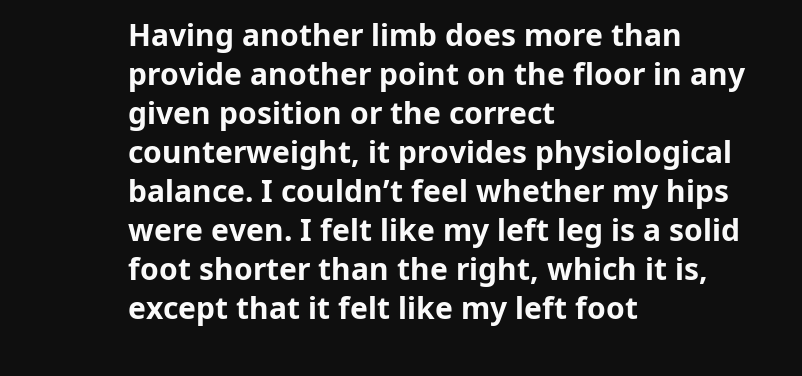Having another limb does more than provide another point on the floor in any given position or the correct counterweight, it provides physiological balance. I couldn’t feel whether my hips were even. I felt like my left leg is a solid foot shorter than the right, which it is, except that it felt like my left foot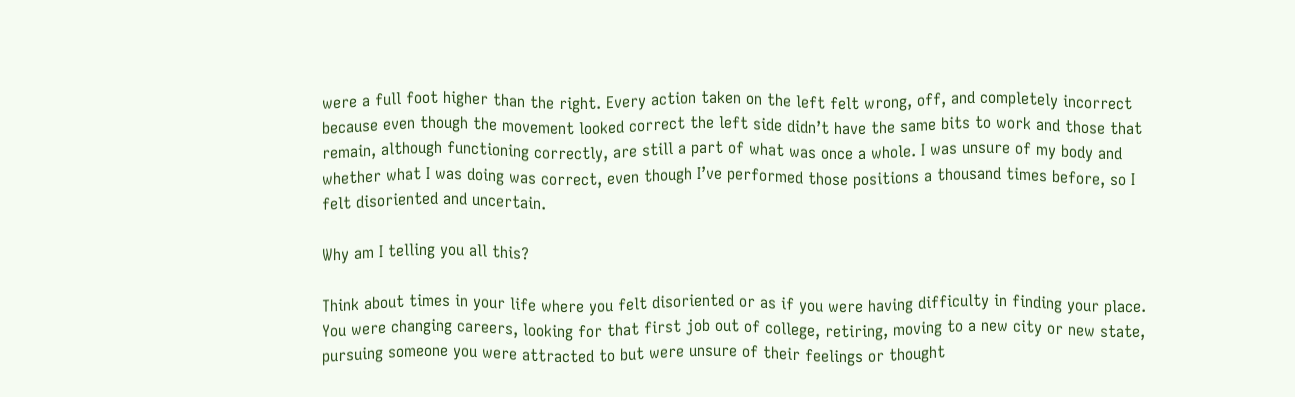were a full foot higher than the right. Every action taken on the left felt wrong, off, and completely incorrect because even though the movement looked correct the left side didn’t have the same bits to work and those that remain, although functioning correctly, are still a part of what was once a whole. I was unsure of my body and whether what I was doing was correct, even though I’ve performed those positions a thousand times before, so I felt disoriented and uncertain.

Why am I telling you all this?

Think about times in your life where you felt disoriented or as if you were having difficulty in finding your place. You were changing careers, looking for that first job out of college, retiring, moving to a new city or new state, pursuing someone you were attracted to but were unsure of their feelings or thought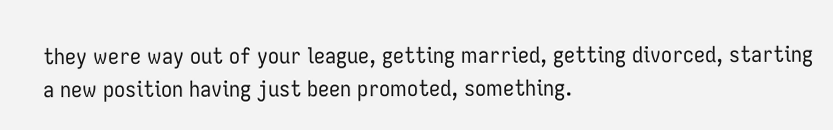they were way out of your league, getting married, getting divorced, starting a new position having just been promoted, something.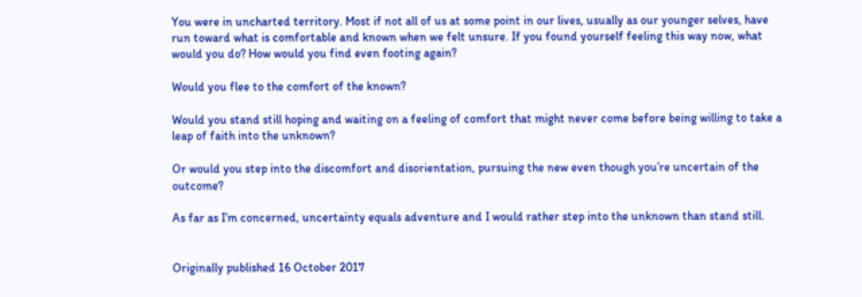You were in uncharted territory. Most if not all of us at some point in our lives, usually as our younger selves, have run toward what is comfortable and known when we felt unsure. If you found yourself feeling this way now, what would you do? How would you find even footing again?

Would you flee to the comfort of the known?

Would you stand still hoping and waiting on a feeling of comfort that might never come before being willing to take a leap of faith into the unknown?

Or would you step into the discomfort and disorientation, pursuing the new even though you’re uncertain of the outcome?

As far as I’m concerned, uncertainty equals adventure and I would rather step into the unknown than stand still.


Originally published 16 October 2017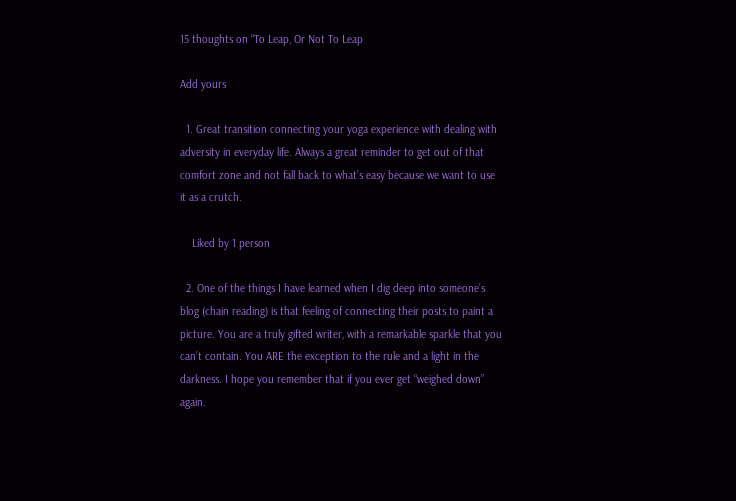15 thoughts on “To Leap, Or Not To Leap

Add yours

  1. Great transition connecting your yoga experience with dealing with adversity in everyday life. Always a great reminder to get out of that comfort zone and not fall back to what’s easy because we want to use it as a crutch.

    Liked by 1 person

  2. One of the things I have learned when I dig deep into someone’s blog (chain reading) is that feeling of connecting their posts to paint a picture. You are a truly gifted writer, with a remarkable sparkle that you can’t contain. You ARE the exception to the rule and a light in the darkness. I hope you remember that if you ever get “weighed down” again.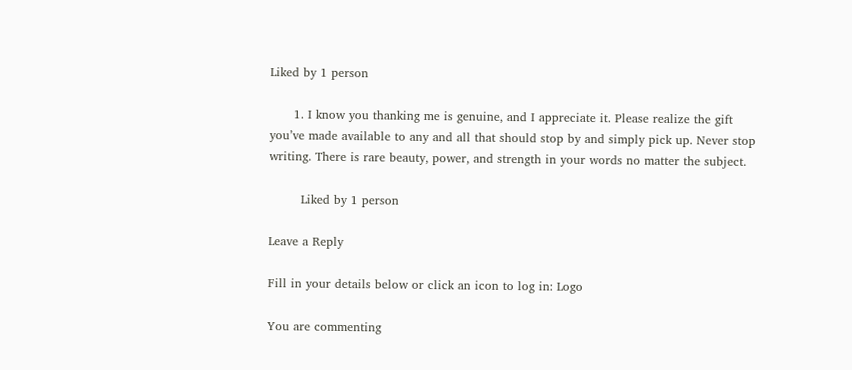Liked by 1 person

      1. I know you thanking me is genuine, and I appreciate it. Please realize the gift you’ve made available to any and all that should stop by and simply pick up. Never stop writing. There is rare beauty, power, and strength in your words no matter the subject.

        Liked by 1 person

Leave a Reply

Fill in your details below or click an icon to log in: Logo

You are commenting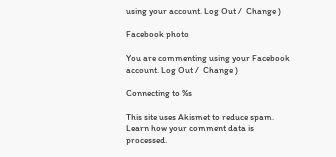using your account. Log Out /  Change )

Facebook photo

You are commenting using your Facebook account. Log Out /  Change )

Connecting to %s

This site uses Akismet to reduce spam. Learn how your comment data is processed.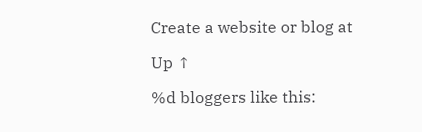Create a website or blog at

Up ↑

%d bloggers like this: